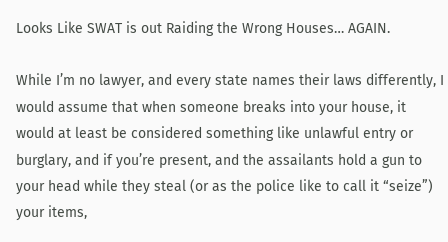Looks Like SWAT is out Raiding the Wrong Houses… AGAIN.

While I’m no lawyer, and every state names their laws differently, I would assume that when someone breaks into your house, it would at least be considered something like unlawful entry or burglary, and if you’re present, and the assailants hold a gun to your head while they steal (or as the police like to call it “seize”) your items,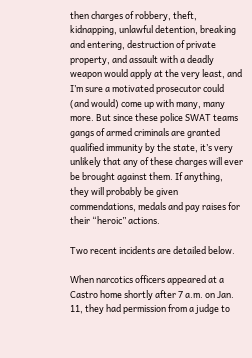then charges of robbery, theft, kidnapping, unlawful detention, breaking and entering, destruction of private property, and assault with a deadly weapon would apply at the very least, and I’m sure a motivated prosecutor could (and would) come up with many, many more. But since these police SWAT teams gangs of armed criminals are granted qualified immunity by the state, it’s very unlikely that any of these charges will ever be brought against them. If anything, they will probably be given commendations, medals and pay raises for their “heroic” actions.

Two recent incidents are detailed below.

When narcotics officers appeared at a Castro home shortly after 7 a.m. on Jan. 11, they had permission from a judge to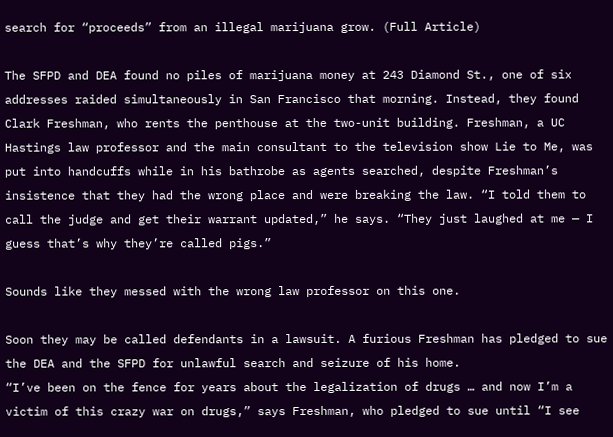search for “proceeds” from an illegal marijuana grow. (Full Article)

The SFPD and DEA found no piles of marijuana money at 243 Diamond St., one of six addresses raided simultaneously in San Francisco that morning. Instead, they found Clark Freshman, who rents the penthouse at the two-unit building. Freshman, a UC Hastings law professor and the main consultant to the television show Lie to Me, was put into handcuffs while in his bathrobe as agents searched, despite Freshman’s insistence that they had the wrong place and were breaking the law. “I told them to call the judge and get their warrant updated,” he says. “They just laughed at me — I guess that’s why they’re called pigs.”

Sounds like they messed with the wrong law professor on this one.

Soon they may be called defendants in a lawsuit. A furious Freshman has pledged to sue the DEA and the SFPD for unlawful search and seizure of his home.
“I’ve been on the fence for years about the legalization of drugs … and now I’m a victim of this crazy war on drugs,” says Freshman, who pledged to sue until “I see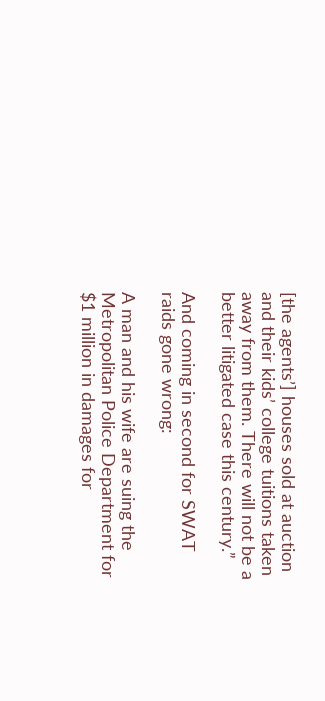[the agents’] houses sold at auction and their kids’ college tuitions taken away from them. There will not be a better litigated case this century.”

And coming in second for SWAT raids gone wrong:

A man and his wife are suing the Metropolitan Police Department for $1 million in damages for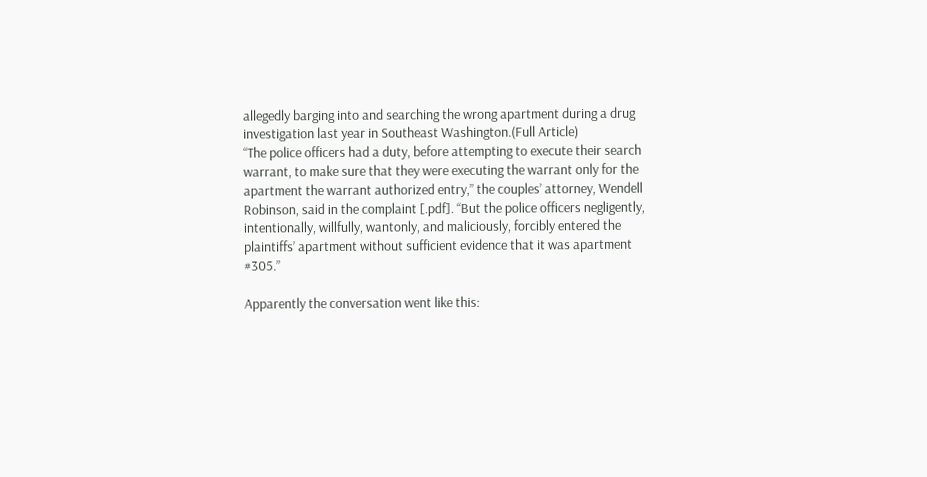allegedly barging into and searching the wrong apartment during a drug investigation last year in Southeast Washington.(Full Article)
“The police officers had a duty, before attempting to execute their search warrant, to make sure that they were executing the warrant only for the apartment the warrant authorized entry,” the couples’ attorney, Wendell Robinson, said in the complaint [.pdf]. “But the police officers negligently, intentionally, willfully, wantonly, and maliciously, forcibly entered the plaintiffs’ apartment without sufficient evidence that it was apartment #305.”

Apparently the conversation went like this: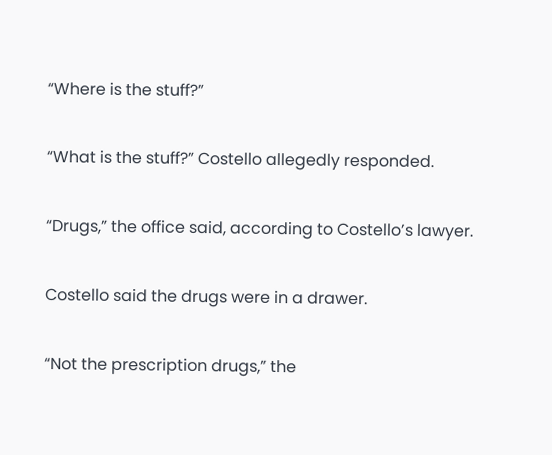“Where is the stuff?”

“What is the stuff?” Costello allegedly responded.

“Drugs,” the office said, according to Costello’s lawyer.

Costello said the drugs were in a drawer.

“Not the prescription drugs,” the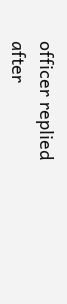officer replied after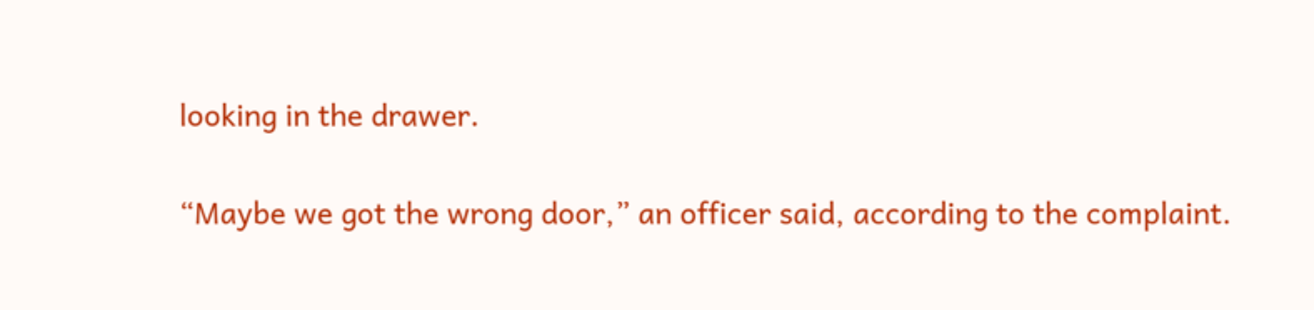looking in the drawer.

“Maybe we got the wrong door,” an officer said, according to the complaint.